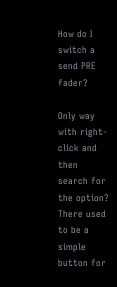How do I switch a send PRE fader?

Only way with right-click and then search for the option?
There used to be a simple button for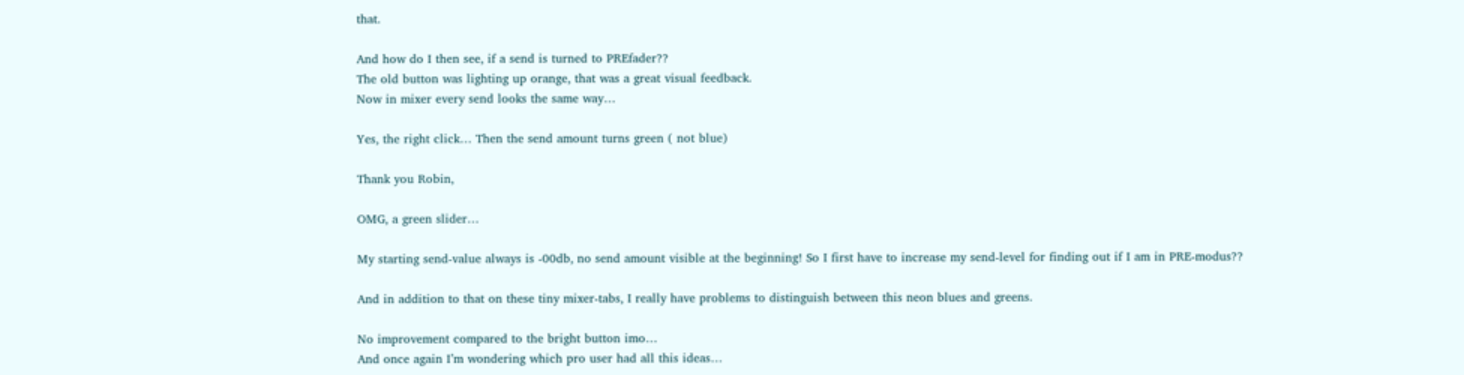that.

And how do I then see, if a send is turned to PREfader??
The old button was lighting up orange, that was a great visual feedback.
Now in mixer every send looks the same way…

Yes, the right click… Then the send amount turns green ( not blue)

Thank you Robin,

OMG, a green slider…

My starting send-value always is -00db, no send amount visible at the beginning! So I first have to increase my send-level for finding out if I am in PRE-modus??

And in addition to that on these tiny mixer-tabs, I really have problems to distinguish between this neon blues and greens.

No improvement compared to the bright button imo…
And once again I’m wondering which pro user had all this ideas…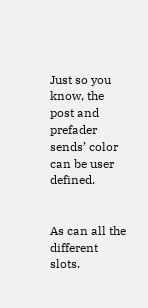Just so you know, the post and prefader sends’ color can be user defined.


As can all the different slots.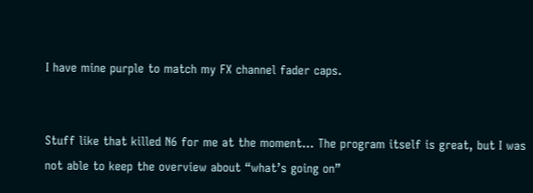I have mine purple to match my FX channel fader caps.


Stuff like that killed N6 for me at the moment… The program itself is great, but I was not able to keep the overview about “what’s going on”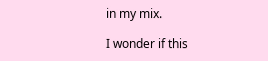in my mix.

I wonder if this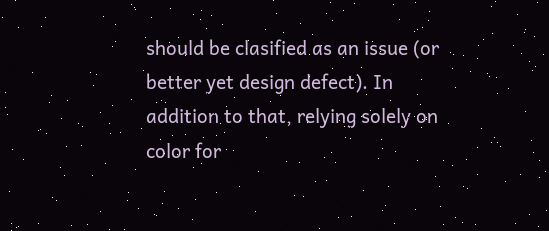should be clasified as an issue (or better yet design defect). In addition to that, relying solely on color for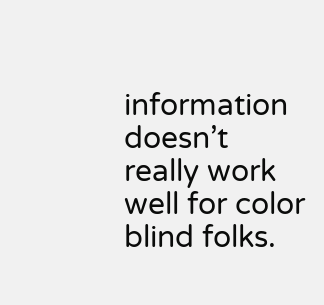information doesn’t really work well for color blind folks.